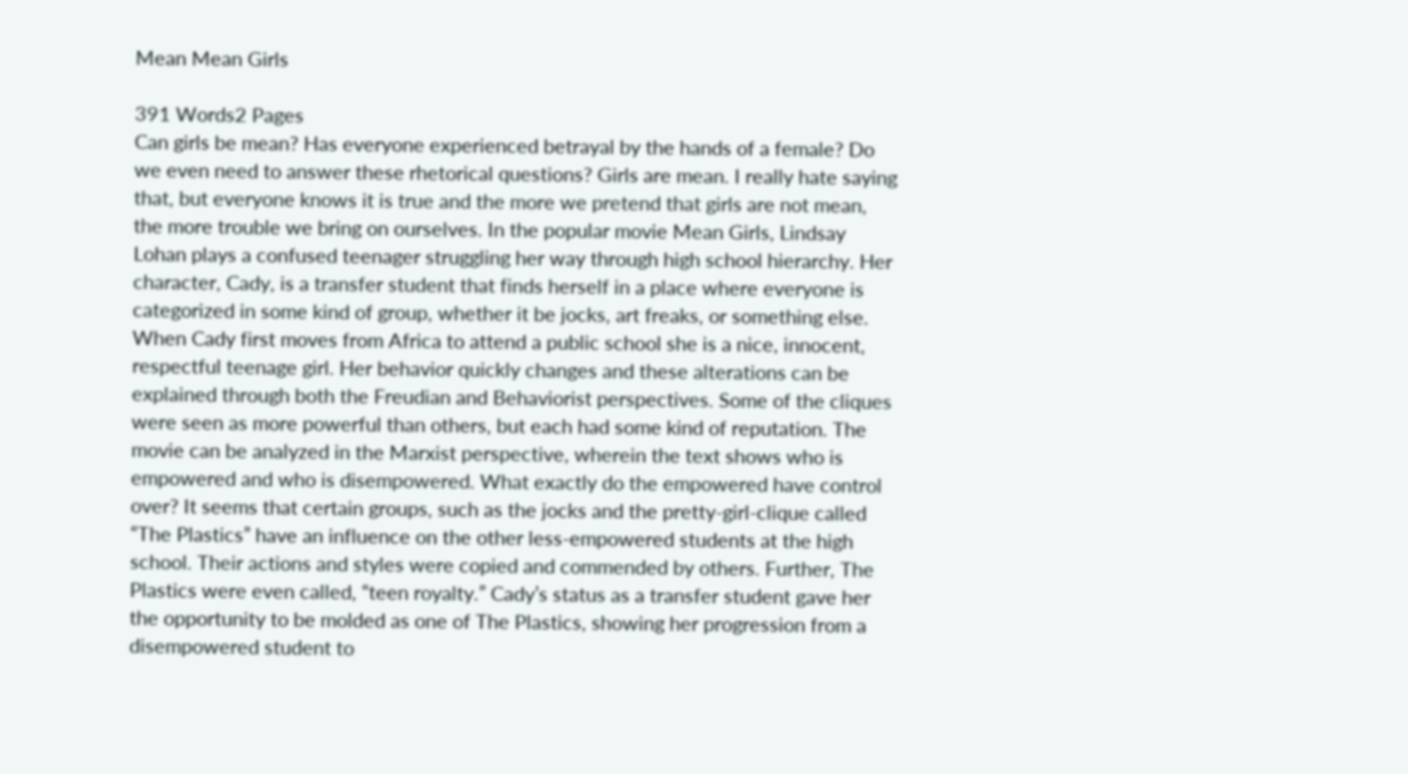Mean Mean Girls

391 Words2 Pages
Can girls be mean? Has everyone experienced betrayal by the hands of a female? Do we even need to answer these rhetorical questions? Girls are mean. I really hate saying that, but everyone knows it is true and the more we pretend that girls are not mean, the more trouble we bring on ourselves. In the popular movie Mean Girls, Lindsay Lohan plays a confused teenager struggling her way through high school hierarchy. Her character, Cady, is a transfer student that finds herself in a place where everyone is categorized in some kind of group, whether it be jocks, art freaks, or something else. When Cady first moves from Africa to attend a public school she is a nice, innocent, respectful teenage girl. Her behavior quickly changes and these alterations can be explained through both the Freudian and Behaviorist perspectives. Some of the cliques were seen as more powerful than others, but each had some kind of reputation. The movie can be analyzed in the Marxist perspective, wherein the text shows who is empowered and who is disempowered. What exactly do the empowered have control over? It seems that certain groups, such as the jocks and the pretty-girl-clique called “The Plastics” have an influence on the other less-empowered students at the high school. Their actions and styles were copied and commended by others. Further, The Plastics were even called, “teen royalty.” Cady’s status as a transfer student gave her the opportunity to be molded as one of The Plastics, showing her progression from a disempowered student to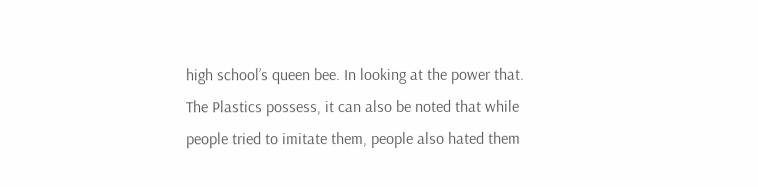high school’s queen bee. In looking at the power that. The Plastics possess, it can also be noted that while people tried to imitate them, people also hated them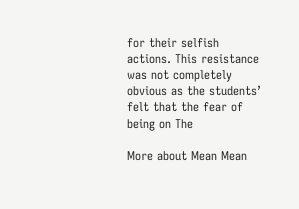for their selfish actions. This resistance was not completely obvious as the students’ felt that the fear of being on The

More about Mean Mean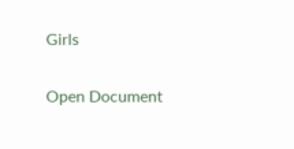Girls

Open Document